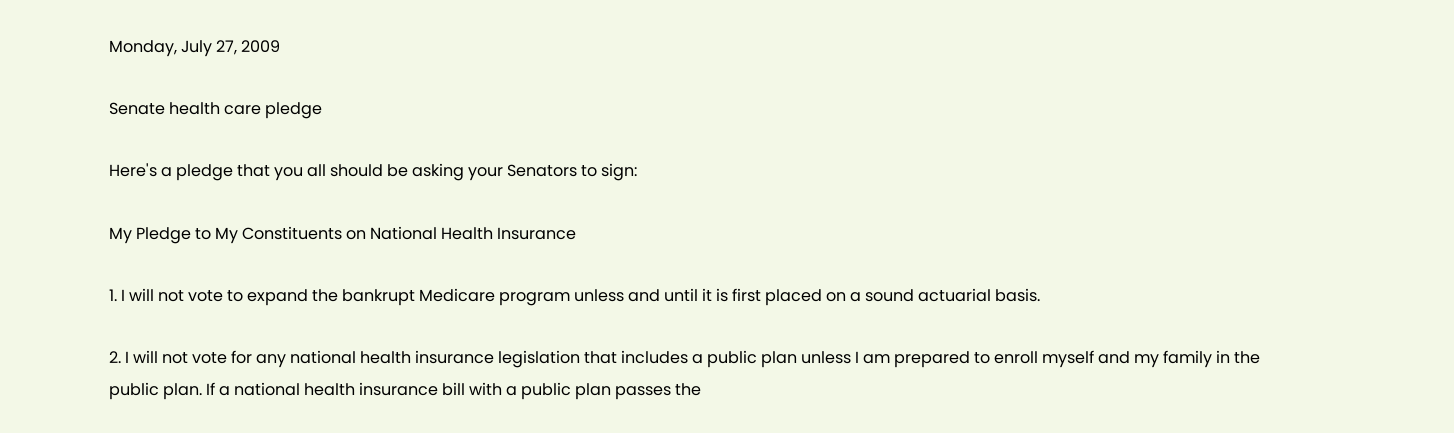Monday, July 27, 2009

Senate health care pledge

Here's a pledge that you all should be asking your Senators to sign:

My Pledge to My Constituents on National Health Insurance

1. I will not vote to expand the bankrupt Medicare program unless and until it is first placed on a sound actuarial basis.

2. I will not vote for any national health insurance legislation that includes a public plan unless I am prepared to enroll myself and my family in the public plan. If a national health insurance bill with a public plan passes the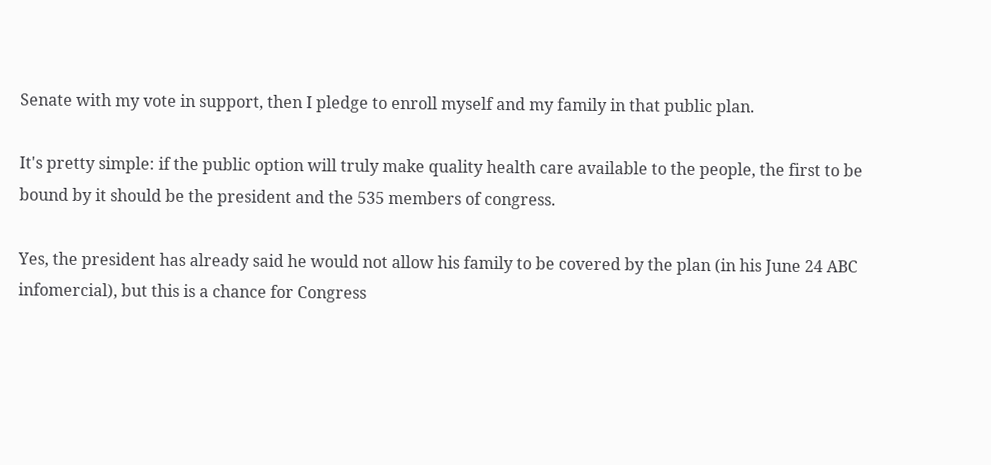Senate with my vote in support, then I pledge to enroll myself and my family in that public plan.

It's pretty simple: if the public option will truly make quality health care available to the people, the first to be bound by it should be the president and the 535 members of congress.

Yes, the president has already said he would not allow his family to be covered by the plan (in his June 24 ABC infomercial), but this is a chance for Congress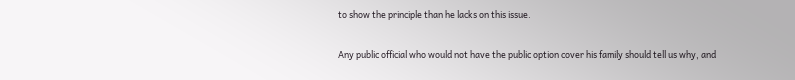to show the principle than he lacks on this issue.

Any public official who would not have the public option cover his family should tell us why, and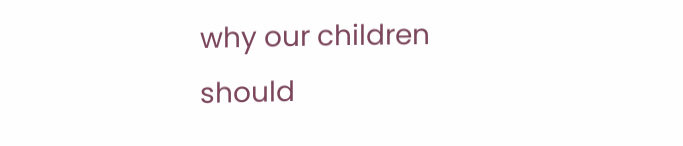why our children should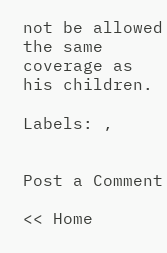not be allowed the same coverage as his children.

Labels: ,


Post a Comment

<< Home